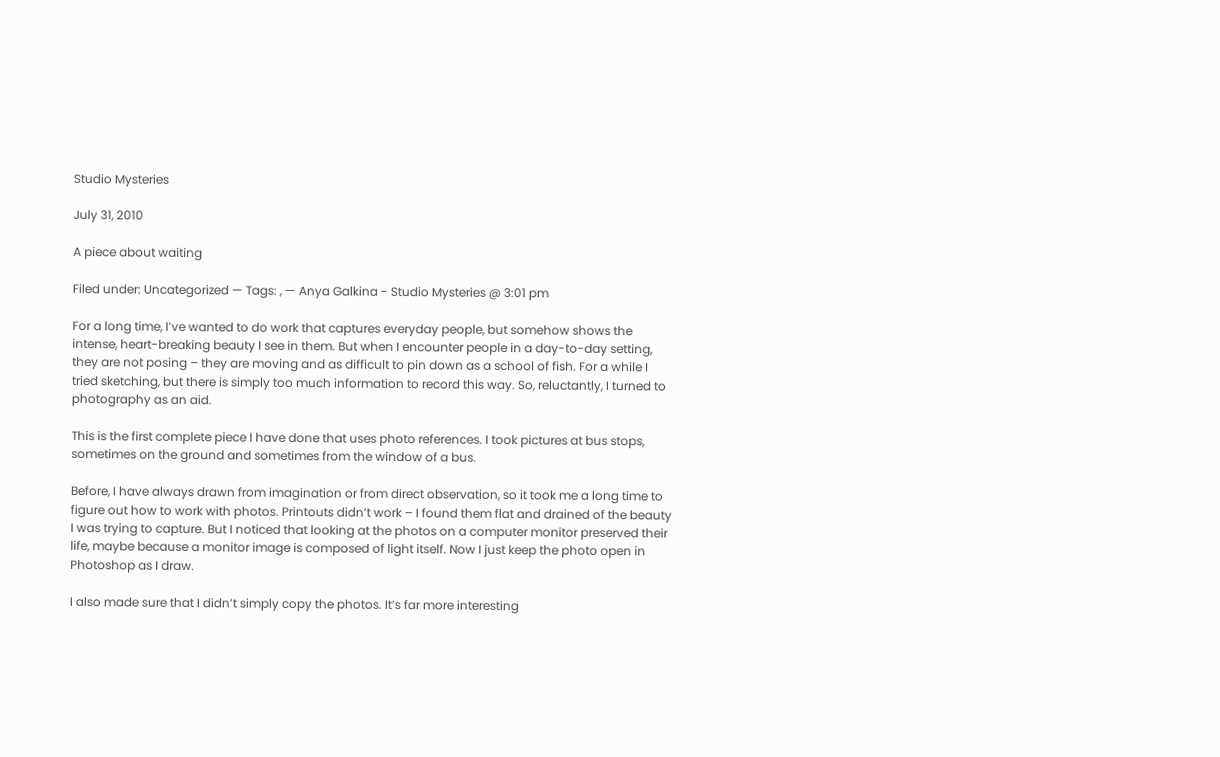Studio Mysteries

July 31, 2010

A piece about waiting

Filed under: Uncategorized — Tags: , — Anya Galkina - Studio Mysteries @ 3:01 pm

For a long time, I’ve wanted to do work that captures everyday people, but somehow shows the intense, heart-breaking beauty I see in them. But when I encounter people in a day-to-day setting, they are not posing – they are moving and as difficult to pin down as a school of fish. For a while I tried sketching, but there is simply too much information to record this way. So, reluctantly, I turned to photography as an aid.

This is the first complete piece I have done that uses photo references. I took pictures at bus stops, sometimes on the ground and sometimes from the window of a bus.

Before, I have always drawn from imagination or from direct observation, so it took me a long time to figure out how to work with photos. Printouts didn’t work – I found them flat and drained of the beauty I was trying to capture. But I noticed that looking at the photos on a computer monitor preserved their life, maybe because a monitor image is composed of light itself. Now I just keep the photo open in Photoshop as I draw.

I also made sure that I didn’t simply copy the photos. It’s far more interesting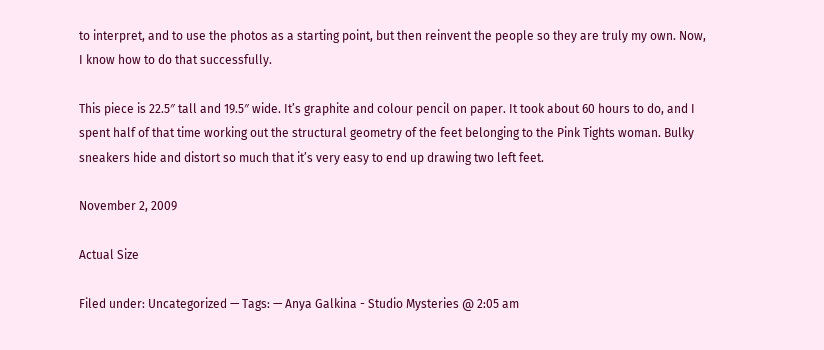to interpret, and to use the photos as a starting point, but then reinvent the people so they are truly my own. Now, I know how to do that successfully.

This piece is 22.5″ tall and 19.5″ wide. It’s graphite and colour pencil on paper. It took about 60 hours to do, and I spent half of that time working out the structural geometry of the feet belonging to the Pink Tights woman. Bulky sneakers hide and distort so much that it’s very easy to end up drawing two left feet.

November 2, 2009

Actual Size

Filed under: Uncategorized — Tags: — Anya Galkina - Studio Mysteries @ 2:05 am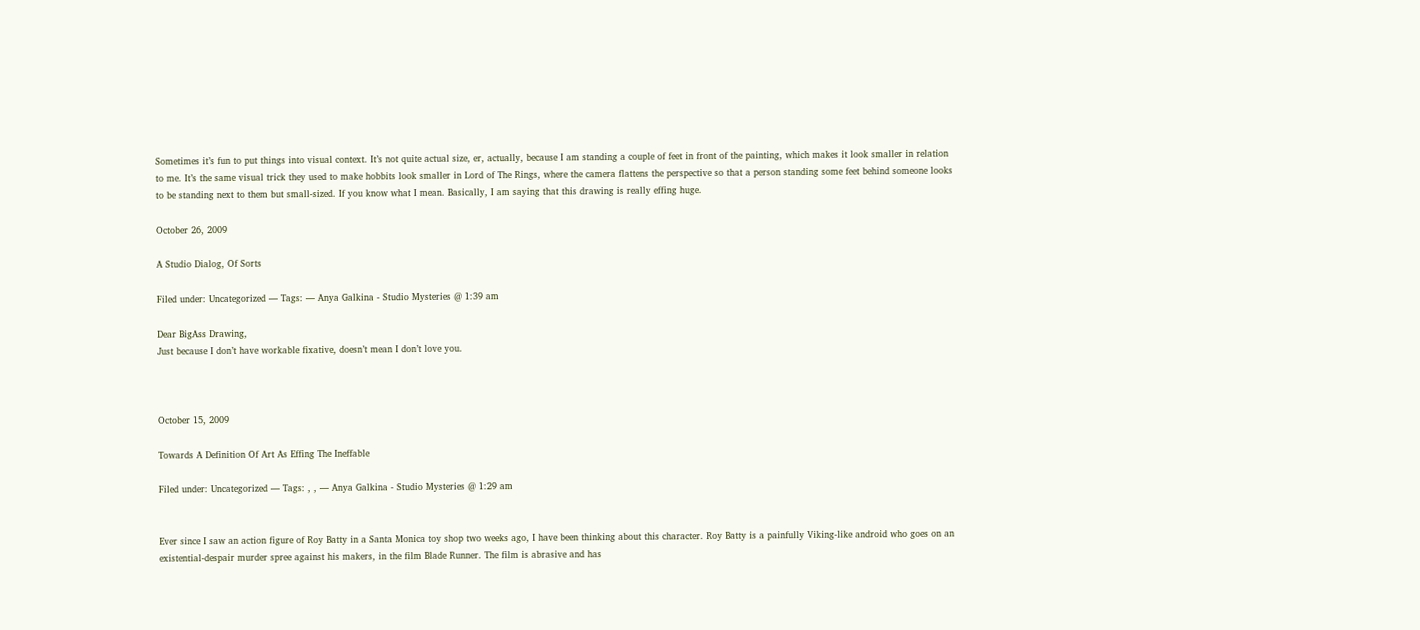Sometimes it’s fun to put things into visual context. It’s not quite actual size, er, actually, because I am standing a couple of feet in front of the painting, which makes it look smaller in relation to me. It’s the same visual trick they used to make hobbits look smaller in Lord of The Rings, where the camera flattens the perspective so that a person standing some feet behind someone looks to be standing next to them but small-sized. If you know what I mean. Basically, I am saying that this drawing is really effing huge.

October 26, 2009

A Studio Dialog, Of Sorts

Filed under: Uncategorized — Tags: — Anya Galkina - Studio Mysteries @ 1:39 am

Dear BigAss Drawing,
Just because I don’t have workable fixative, doesn’t mean I don’t love you.



October 15, 2009

Towards A Definition Of Art As Effing The Ineffable

Filed under: Uncategorized — Tags: , , — Anya Galkina - Studio Mysteries @ 1:29 am


Ever since I saw an action figure of Roy Batty in a Santa Monica toy shop two weeks ago, I have been thinking about this character. Roy Batty is a painfully Viking-like android who goes on an existential-despair murder spree against his makers, in the film Blade Runner. The film is abrasive and has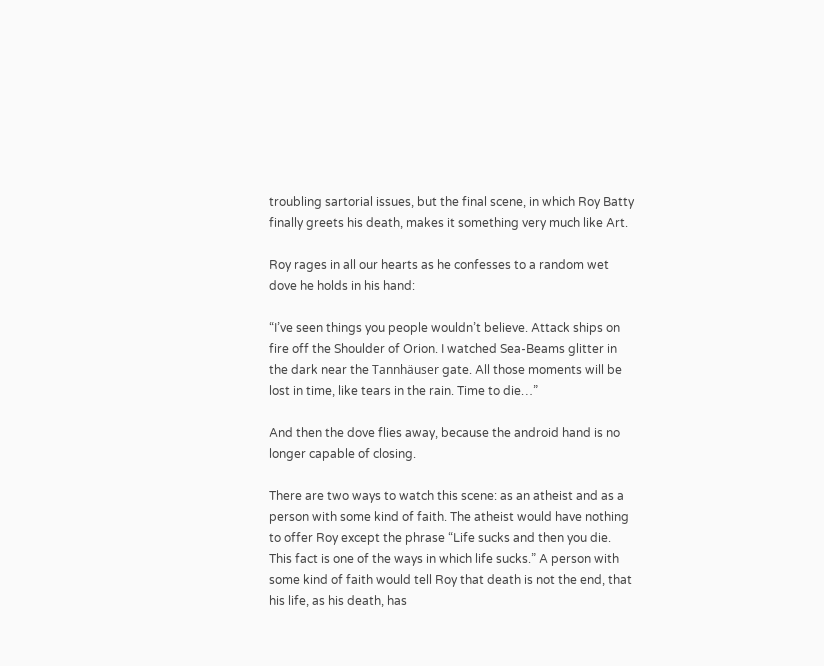troubling sartorial issues, but the final scene, in which Roy Batty finally greets his death, makes it something very much like Art.

Roy rages in all our hearts as he confesses to a random wet dove he holds in his hand:

“I’ve seen things you people wouldn’t believe. Attack ships on fire off the Shoulder of Orion. I watched Sea-Beams glitter in the dark near the Tannhäuser gate. All those moments will be lost in time, like tears in the rain. Time to die…”

And then the dove flies away, because the android hand is no longer capable of closing.

There are two ways to watch this scene: as an atheist and as a person with some kind of faith. The atheist would have nothing to offer Roy except the phrase “Life sucks and then you die. This fact is one of the ways in which life sucks.” A person with some kind of faith would tell Roy that death is not the end, that his life, as his death, has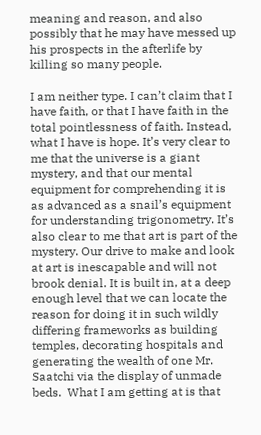meaning and reason, and also possibly that he may have messed up his prospects in the afterlife by killing so many people.

I am neither type. I can’t claim that I have faith, or that I have faith in the total pointlessness of faith. Instead, what I have is hope. It’s very clear to me that the universe is a giant mystery, and that our mental equipment for comprehending it is as advanced as a snail’s equipment for understanding trigonometry. It’s also clear to me that art is part of the mystery. Our drive to make and look at art is inescapable and will not brook denial. It is built in, at a deep enough level that we can locate the reason for doing it in such wildly differing frameworks as building temples, decorating hospitals and generating the wealth of one Mr. Saatchi via the display of unmade beds.  What I am getting at is that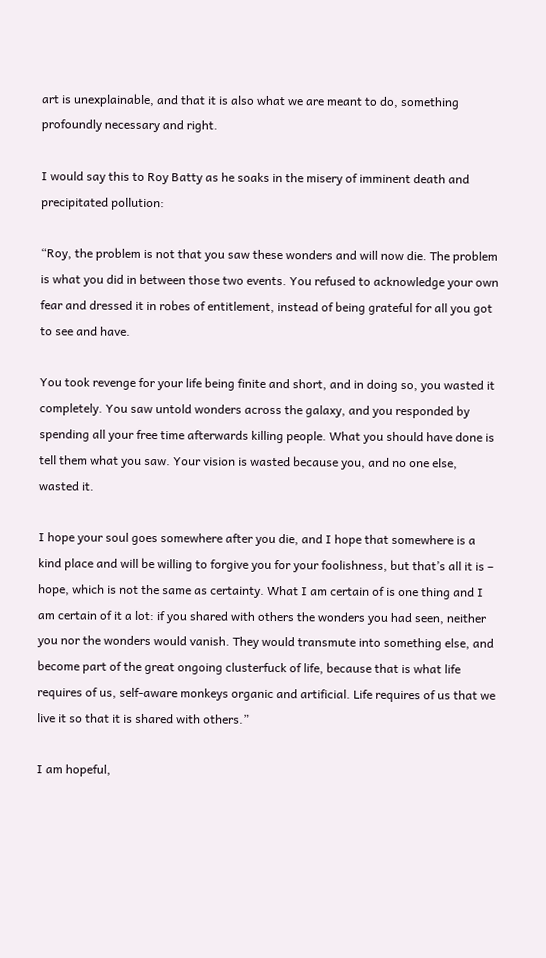art is unexplainable, and that it is also what we are meant to do, something profoundly necessary and right.

I would say this to Roy Batty as he soaks in the misery of imminent death and precipitated pollution:

“Roy, the problem is not that you saw these wonders and will now die. The problem is what you did in between those two events. You refused to acknowledge your own fear and dressed it in robes of entitlement, instead of being grateful for all you got to see and have.

You took revenge for your life being finite and short, and in doing so, you wasted it completely. You saw untold wonders across the galaxy, and you responded by spending all your free time afterwards killing people. What you should have done is tell them what you saw. Your vision is wasted because you, and no one else, wasted it.

I hope your soul goes somewhere after you die, and I hope that somewhere is a kind place and will be willing to forgive you for your foolishness, but that’s all it is – hope, which is not the same as certainty. What I am certain of is one thing and I am certain of it a lot: if you shared with others the wonders you had seen, neither you nor the wonders would vanish. They would transmute into something else, and become part of the great ongoing clusterfuck of life, because that is what life requires of us, self-aware monkeys organic and artificial. Life requires of us that we live it so that it is shared with others.”

I am hopeful,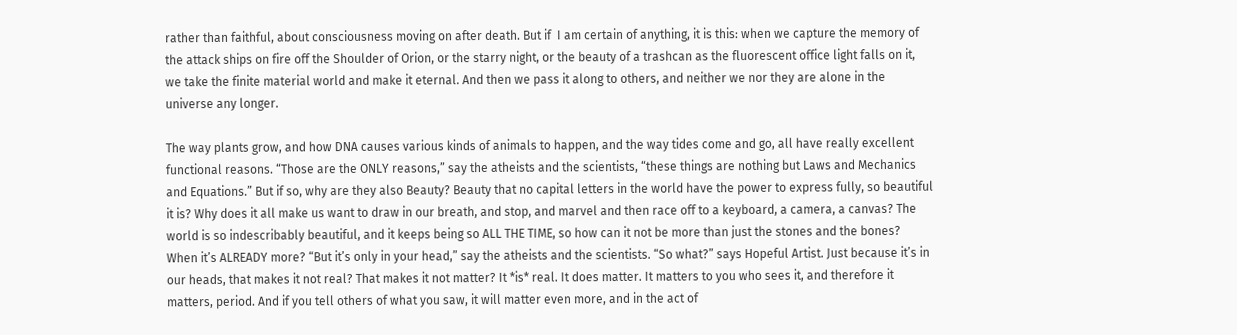rather than faithful, about consciousness moving on after death. But if  I am certain of anything, it is this: when we capture the memory of the attack ships on fire off the Shoulder of Orion, or the starry night, or the beauty of a trashcan as the fluorescent office light falls on it, we take the finite material world and make it eternal. And then we pass it along to others, and neither we nor they are alone in the universe any longer.

The way plants grow, and how DNA causes various kinds of animals to happen, and the way tides come and go, all have really excellent functional reasons. “Those are the ONLY reasons,” say the atheists and the scientists, “these things are nothing but Laws and Mechanics and Equations.” But if so, why are they also Beauty? Beauty that no capital letters in the world have the power to express fully, so beautiful it is? Why does it all make us want to draw in our breath, and stop, and marvel and then race off to a keyboard, a camera, a canvas? The world is so indescribably beautiful, and it keeps being so ALL THE TIME, so how can it not be more than just the stones and the bones? When it’s ALREADY more? “But it’s only in your head,” say the atheists and the scientists. “So what?” says Hopeful Artist. Just because it’s in our heads, that makes it not real? That makes it not matter? It *is* real. It does matter. It matters to you who sees it, and therefore it matters, period. And if you tell others of what you saw, it will matter even more, and in the act of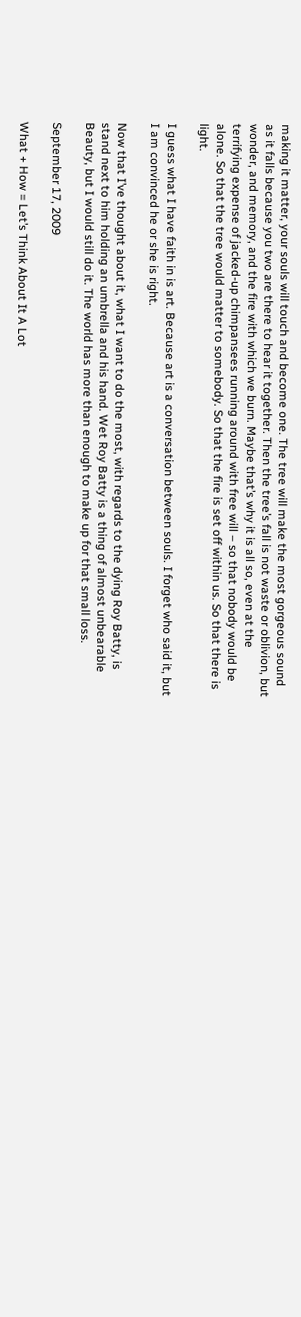making it matter, your souls will touch and become one. The tree will make the most gorgeous sound as it falls because you two are there to hear it together. Then the tree’s fall is not waste or oblivion, but wonder, and memory, and the fire with which we burn. Maybe that’s why it is all so, even at the terrifying expense of jacked-up chimpansees running around with free will – so that nobody would be alone. So that the tree would matter to somebody. So that the fire is set off within us. So that there is light.

I guess what I have faith in is art. Because art is a conversation between souls. I forget who said it, but I am convinced he or she is right.

Now that I’ve thought about it, what I want to do the most, with regards to the dying Roy Batty, is stand next to him holding an umbrella and his hand. Wet Roy Batty is a thing of almost unbearable Beauty, but I would still do it. The world has more than enough to make up for that small loss.

September 17, 2009

What + How = Let’s Think About It A Lot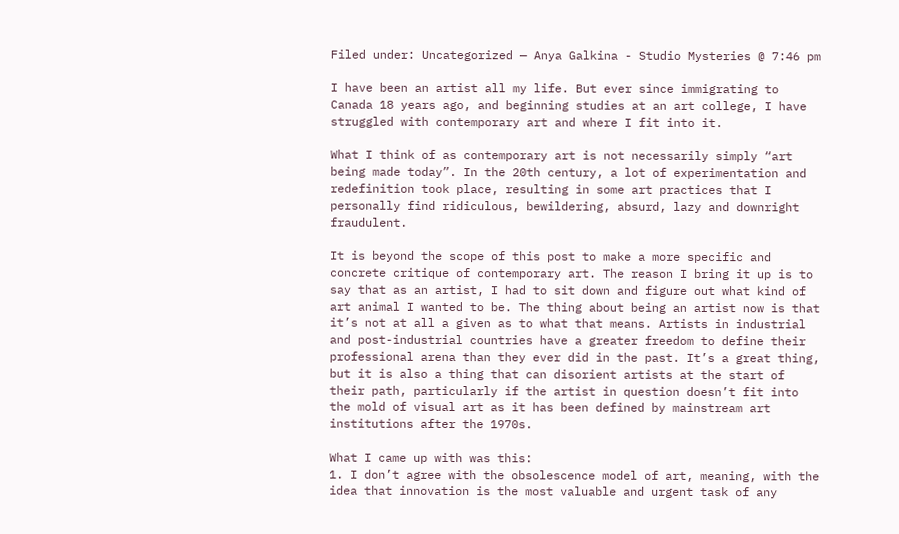Filed under: Uncategorized — Anya Galkina - Studio Mysteries @ 7:46 pm

I have been an artist all my life. But ever since immigrating to Canada 18 years ago, and beginning studies at an art college, I have struggled with contemporary art and where I fit into it.

What I think of as contemporary art is not necessarily simply “art being made today”. In the 20th century, a lot of experimentation and redefinition took place, resulting in some art practices that I personally find ridiculous, bewildering, absurd, lazy and downright fraudulent.

It is beyond the scope of this post to make a more specific and concrete critique of contemporary art. The reason I bring it up is to say that as an artist, I had to sit down and figure out what kind of art animal I wanted to be. The thing about being an artist now is that it’s not at all a given as to what that means. Artists in industrial and post-industrial countries have a greater freedom to define their professional arena than they ever did in the past. It’s a great thing, but it is also a thing that can disorient artists at the start of their path, particularly if the artist in question doesn’t fit into the mold of visual art as it has been defined by mainstream art institutions after the 1970s.

What I came up with was this:
1. I don’t agree with the obsolescence model of art, meaning, with the idea that innovation is the most valuable and urgent task of any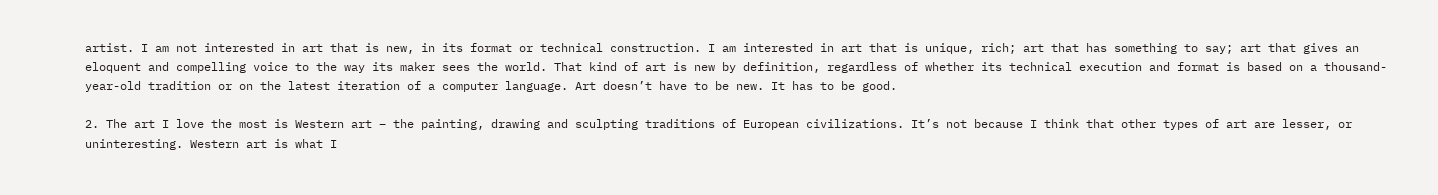artist. I am not interested in art that is new, in its format or technical construction. I am interested in art that is unique, rich; art that has something to say; art that gives an eloquent and compelling voice to the way its maker sees the world. That kind of art is new by definition, regardless of whether its technical execution and format is based on a thousand-year-old tradition or on the latest iteration of a computer language. Art doesn’t have to be new. It has to be good.

2. The art I love the most is Western art – the painting, drawing and sculpting traditions of European civilizations. It’s not because I think that other types of art are lesser, or uninteresting. Western art is what I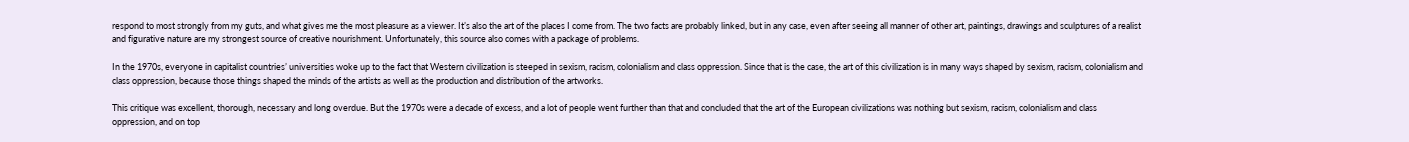respond to most strongly from my guts, and what gives me the most pleasure as a viewer. It’s also the art of the places I come from. The two facts are probably linked, but in any case, even after seeing all manner of other art, paintings, drawings and sculptures of a realist and figurative nature are my strongest source of creative nourishment. Unfortunately, this source also comes with a package of problems.

In the 1970s, everyone in capitalist countries’ universities woke up to the fact that Western civilization is steeped in sexism, racism, colonialism and class oppression. Since that is the case, the art of this civilization is in many ways shaped by sexism, racism, colonialism and class oppression, because those things shaped the minds of the artists as well as the production and distribution of the artworks.

This critique was excellent, thorough, necessary and long overdue. But the 1970s were a decade of excess, and a lot of people went further than that and concluded that the art of the European civilizations was nothing but sexism, racism, colonialism and class oppression, and on top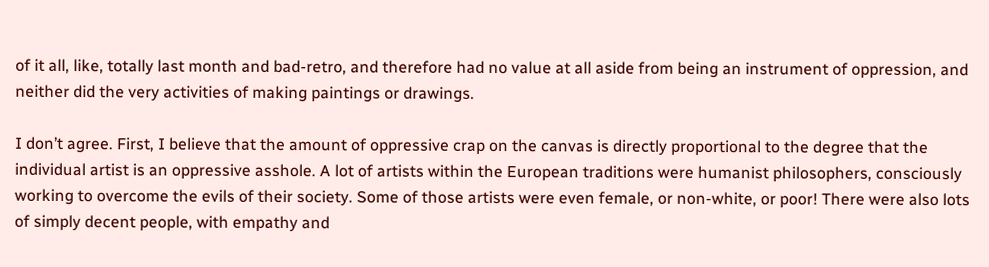of it all, like, totally last month and bad-retro, and therefore had no value at all aside from being an instrument of oppression, and neither did the very activities of making paintings or drawings.

I don’t agree. First, I believe that the amount of oppressive crap on the canvas is directly proportional to the degree that the individual artist is an oppressive asshole. A lot of artists within the European traditions were humanist philosophers, consciously working to overcome the evils of their society. Some of those artists were even female, or non-white, or poor! There were also lots of simply decent people, with empathy and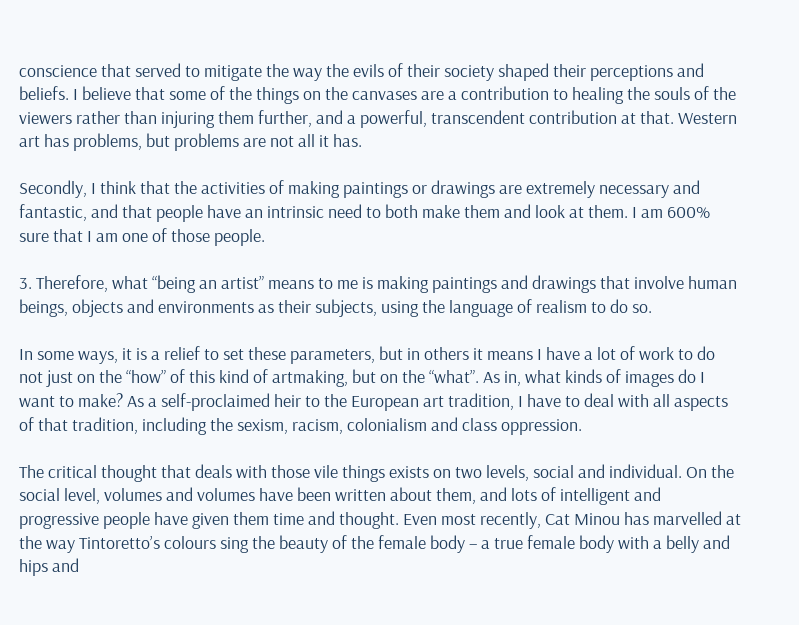conscience that served to mitigate the way the evils of their society shaped their perceptions and beliefs. I believe that some of the things on the canvases are a contribution to healing the souls of the viewers rather than injuring them further, and a powerful, transcendent contribution at that. Western art has problems, but problems are not all it has.

Secondly, I think that the activities of making paintings or drawings are extremely necessary and fantastic, and that people have an intrinsic need to both make them and look at them. I am 600% sure that I am one of those people.

3. Therefore, what “being an artist” means to me is making paintings and drawings that involve human beings, objects and environments as their subjects, using the language of realism to do so.

In some ways, it is a relief to set these parameters, but in others it means I have a lot of work to do not just on the “how” of this kind of artmaking, but on the “what”. As in, what kinds of images do I want to make? As a self-proclaimed heir to the European art tradition, I have to deal with all aspects of that tradition, including the sexism, racism, colonialism and class oppression.

The critical thought that deals with those vile things exists on two levels, social and individual. On the social level, volumes and volumes have been written about them, and lots of intelligent and progressive people have given them time and thought. Even most recently, Cat Minou has marvelled at the way Tintoretto’s colours sing the beauty of the female body – a true female body with a belly and hips and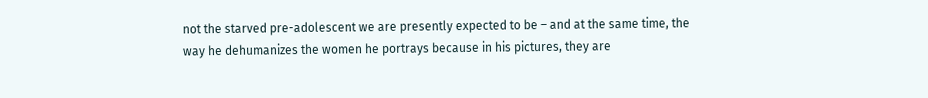not the starved pre-adolescent we are presently expected to be – and at the same time, the way he dehumanizes the women he portrays because in his pictures, they are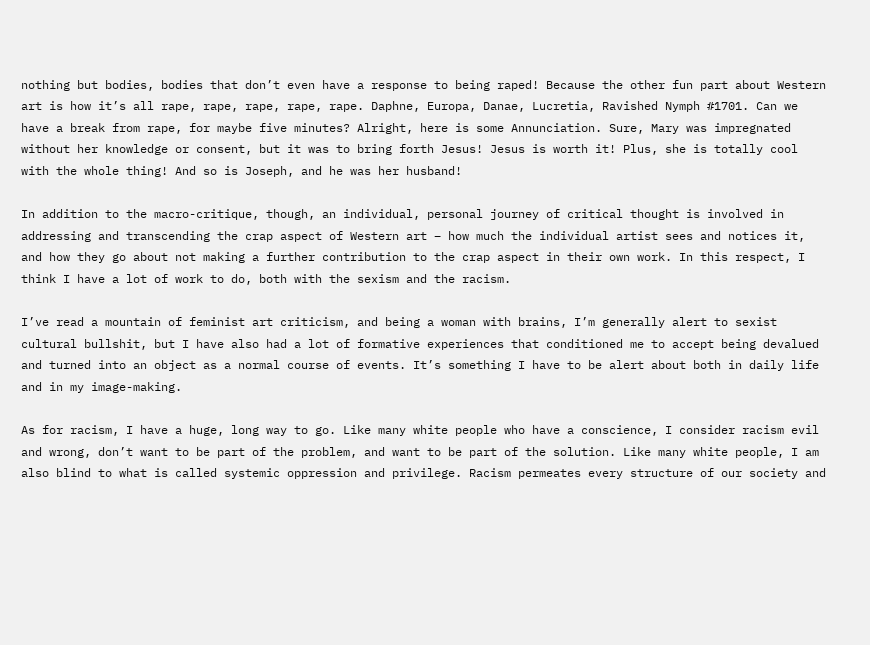nothing but bodies, bodies that don’t even have a response to being raped! Because the other fun part about Western art is how it’s all rape, rape, rape, rape, rape. Daphne, Europa, Danae, Lucretia, Ravished Nymph #1701. Can we have a break from rape, for maybe five minutes? Alright, here is some Annunciation. Sure, Mary was impregnated without her knowledge or consent, but it was to bring forth Jesus! Jesus is worth it! Plus, she is totally cool with the whole thing! And so is Joseph, and he was her husband!

In addition to the macro-critique, though, an individual, personal journey of critical thought is involved in addressing and transcending the crap aspect of Western art – how much the individual artist sees and notices it, and how they go about not making a further contribution to the crap aspect in their own work. In this respect, I think I have a lot of work to do, both with the sexism and the racism.

I’ve read a mountain of feminist art criticism, and being a woman with brains, I’m generally alert to sexist cultural bullshit, but I have also had a lot of formative experiences that conditioned me to accept being devalued and turned into an object as a normal course of events. It’s something I have to be alert about both in daily life and in my image-making.

As for racism, I have a huge, long way to go. Like many white people who have a conscience, I consider racism evil and wrong, don’t want to be part of the problem, and want to be part of the solution. Like many white people, I am also blind to what is called systemic oppression and privilege. Racism permeates every structure of our society and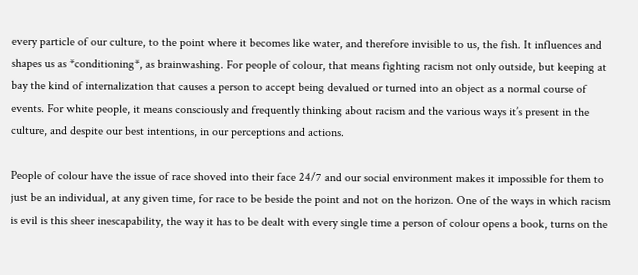every particle of our culture, to the point where it becomes like water, and therefore invisible to us, the fish. It influences and shapes us as *conditioning*, as brainwashing. For people of colour, that means fighting racism not only outside, but keeping at bay the kind of internalization that causes a person to accept being devalued or turned into an object as a normal course of events. For white people, it means consciously and frequently thinking about racism and the various ways it’s present in the culture, and despite our best intentions, in our perceptions and actions.

People of colour have the issue of race shoved into their face 24/7 and our social environment makes it impossible for them to just be an individual, at any given time, for race to be beside the point and not on the horizon. One of the ways in which racism is evil is this sheer inescapability, the way it has to be dealt with every single time a person of colour opens a book, turns on the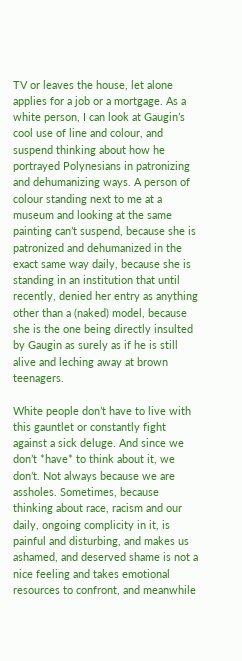TV or leaves the house, let alone applies for a job or a mortgage. As a white person, I can look at Gaugin’s cool use of line and colour, and suspend thinking about how he portrayed Polynesians in patronizing and dehumanizing ways. A person of colour standing next to me at a museum and looking at the same painting can’t suspend, because she is patronized and dehumanized in the exact same way daily, because she is standing in an institution that until recently, denied her entry as anything other than a (naked) model, because she is the one being directly insulted by Gaugin as surely as if he is still alive and leching away at brown teenagers.

White people don’t have to live with this gauntlet or constantly fight against a sick deluge. And since we don’t *have* to think about it, we don’t. Not always because we are assholes. Sometimes, because thinking about race, racism and our daily, ongoing complicity in it, is painful and disturbing, and makes us ashamed, and deserved shame is not a nice feeling and takes emotional resources to confront, and meanwhile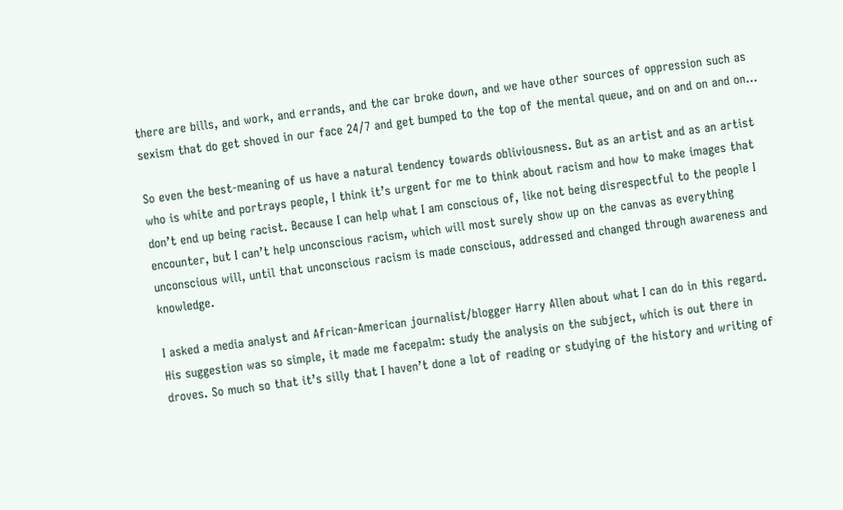there are bills, and work, and errands, and the car broke down, and we have other sources of oppression such as sexism that do get shoved in our face 24/7 and get bumped to the top of the mental queue, and on and on and on…

So even the best-meaning of us have a natural tendency towards obliviousness. But as an artist and as an artist who is white and portrays people, I think it’s urgent for me to think about racism and how to make images that don’t end up being racist. Because I can help what I am conscious of, like not being disrespectful to the people I encounter, but I can’t help unconscious racism, which will most surely show up on the canvas as everything unconscious will, until that unconscious racism is made conscious, addressed and changed through awareness and knowledge.

I asked a media analyst and African-American journalist/blogger Harry Allen about what I can do in this regard. His suggestion was so simple, it made me facepalm: study the analysis on the subject, which is out there in droves. So much so that it’s silly that I haven’t done a lot of reading or studying of the history and writing of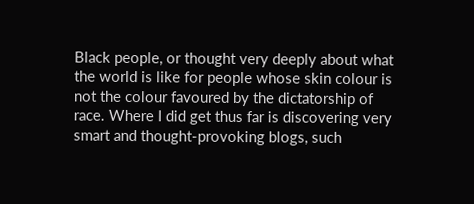Black people, or thought very deeply about what the world is like for people whose skin colour is not the colour favoured by the dictatorship of race. Where I did get thus far is discovering very smart and thought-provoking blogs, such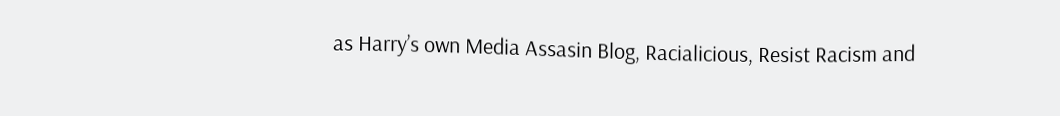as Harry’s own Media Assasin Blog, Racialicious, Resist Racism and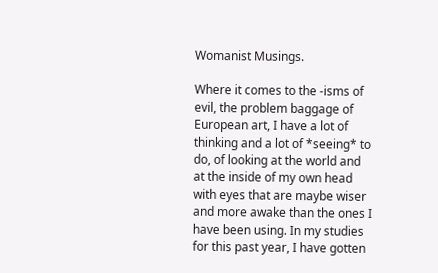Womanist Musings.

Where it comes to the -isms of evil, the problem baggage of European art, I have a lot of thinking and a lot of *seeing* to do, of looking at the world and at the inside of my own head with eyes that are maybe wiser and more awake than the ones I have been using. In my studies for this past year, I have gotten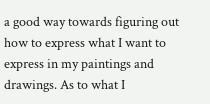a good way towards figuring out how to express what I want to express in my paintings and drawings. As to what I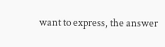want to express, the answer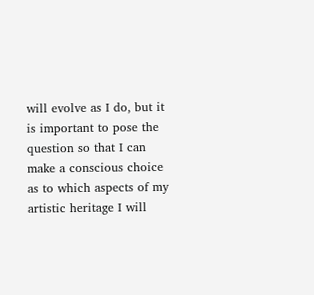will evolve as I do, but it is important to pose the question so that I can make a conscious choice as to which aspects of my artistic heritage I will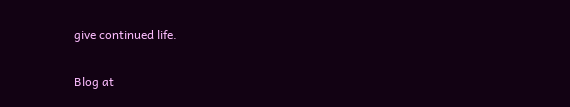give continued life.

Blog at